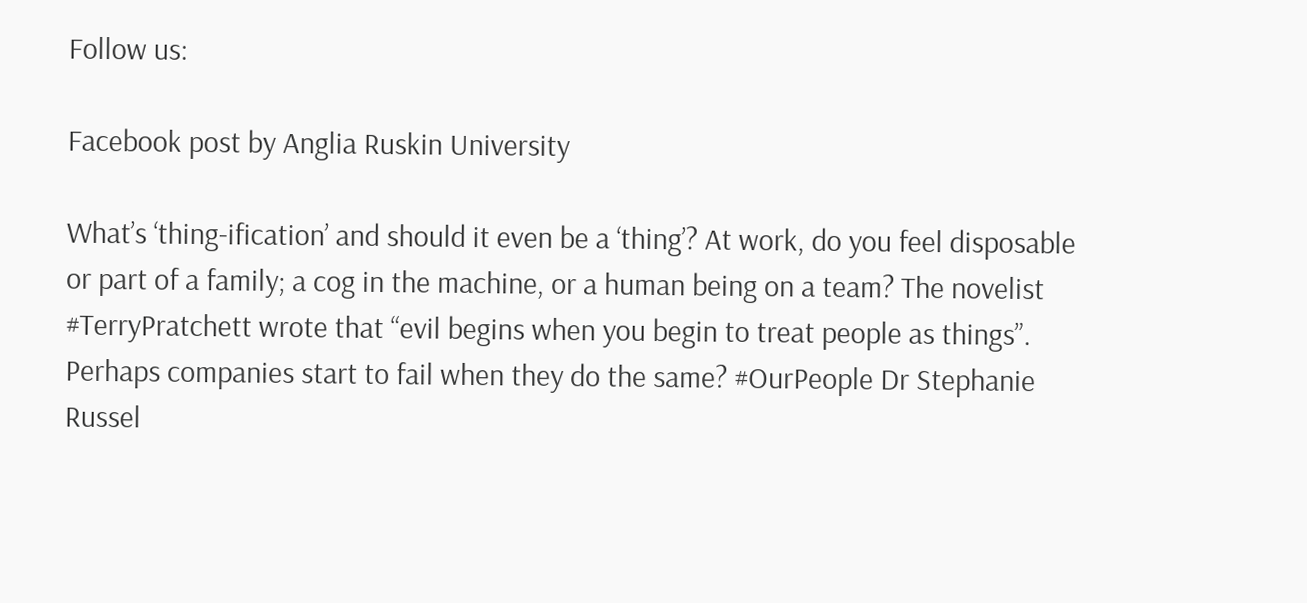Follow us:

Facebook post by Anglia Ruskin University

What’s ‘thing-ification’ and should it even be a ‘thing’? At work, do you feel disposable or part of a family; a cog in the machine, or a human being on a team? The novelist #TerryPratchett wrote that “evil begins when you begin to treat people as things”. Perhaps companies start to fail when they do the same? #OurPeople Dr Stephanie Russel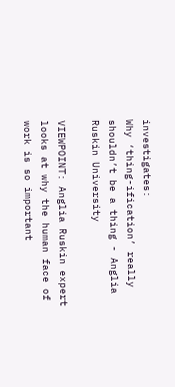investigates:
Why ‘thing-ification’ really shouldn’t be a thing - Anglia Ruskin University

VIEWPOINT: Anglia Ruskin expert looks at why the human face of work is so important